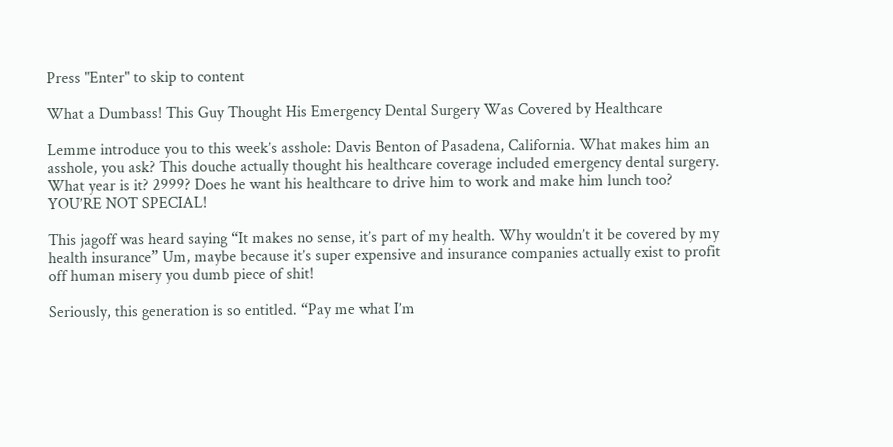Press "Enter" to skip to content

What a Dumbass! This Guy Thought His Emergency Dental Surgery Was Covered by Healthcare

Lemme introduce you to this week’s asshole: Davis Benton of Pasadena, California. What makes him an asshole, you ask? This douche actually thought his healthcare coverage included emergency dental surgery. What year is it? 2999? Does he want his healthcare to drive him to work and make him lunch too? YOU’RE NOT SPECIAL!

This jagoff was heard saying “It makes no sense, it’s part of my health. Why wouldn’t it be covered by my health insurance” Um, maybe because it’s super expensive and insurance companies actually exist to profit off human misery you dumb piece of shit!

Seriously, this generation is so entitled. “Pay me what I’m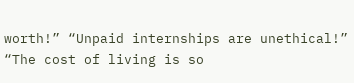worth!” “Unpaid internships are unethical!” “The cost of living is so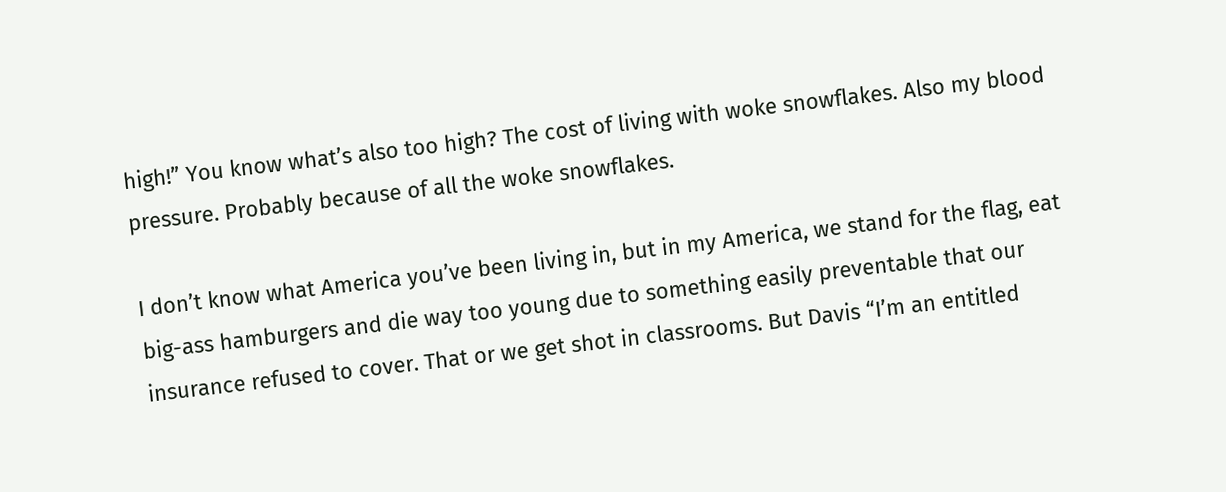high!” You know what’s also too high? The cost of living with woke snowflakes. Also my blood pressure. Probably because of all the woke snowflakes.

I don’t know what America you’ve been living in, but in my America, we stand for the flag, eat big-ass hamburgers and die way too young due to something easily preventable that our insurance refused to cover. That or we get shot in classrooms. But Davis “I’m an entitled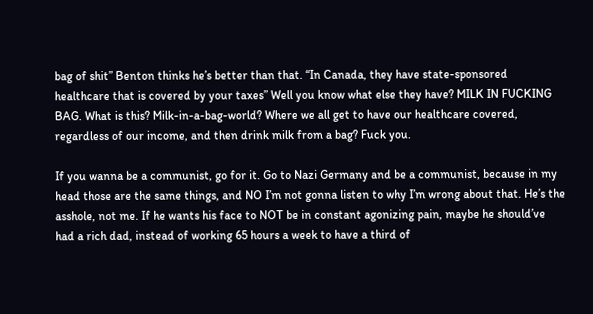bag of shit” Benton thinks he’s better than that. “In Canada, they have state-sponsored healthcare that is covered by your taxes” Well you know what else they have? MILK IN FUCKING BAG. What is this? Milk-in-a-bag-world? Where we all get to have our healthcare covered, regardless of our income, and then drink milk from a bag? Fuck you.

If you wanna be a communist, go for it. Go to Nazi Germany and be a communist, because in my head those are the same things, and NO I’m not gonna listen to why I’m wrong about that. He’s the asshole, not me. If he wants his face to NOT be in constant agonizing pain, maybe he should’ve had a rich dad, instead of working 65 hours a week to have a third of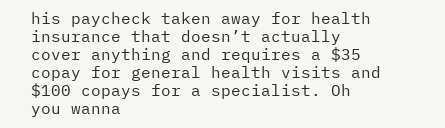his paycheck taken away for health insurance that doesn’t actually cover anything and requires a $35 copay for general health visits and $100 copays for a specialist. Oh you wanna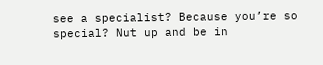see a specialist? Because you’re so special? Nut up and be in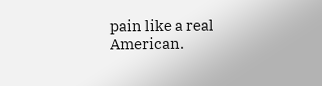pain like a real American.